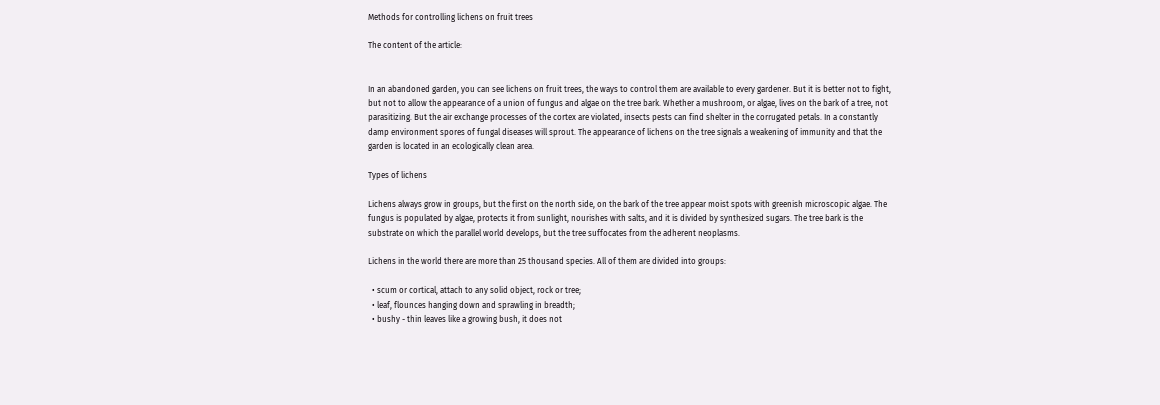Methods for controlling lichens on fruit trees

The content of the article:


In an abandoned garden, you can see lichens on fruit trees, the ways to control them are available to every gardener. But it is better not to fight, but not to allow the appearance of a union of fungus and algae on the tree bark. Whether a mushroom, or algae, lives on the bark of a tree, not parasitizing. But the air exchange processes of the cortex are violated, insects pests can find shelter in the corrugated petals. In a constantly damp environment spores of fungal diseases will sprout. The appearance of lichens on the tree signals a weakening of immunity and that the garden is located in an ecologically clean area.

Types of lichens

Lichens always grow in groups, but the first on the north side, on the bark of the tree appear moist spots with greenish microscopic algae. The fungus is populated by algae, protects it from sunlight, nourishes with salts, and it is divided by synthesized sugars. The tree bark is the substrate on which the parallel world develops, but the tree suffocates from the adherent neoplasms.

Lichens in the world there are more than 25 thousand species. All of them are divided into groups:

  • scum or cortical, attach to any solid object, rock or tree;
  • leaf, flounces hanging down and sprawling in breadth;
  • bushy - thin leaves like a growing bush, it does not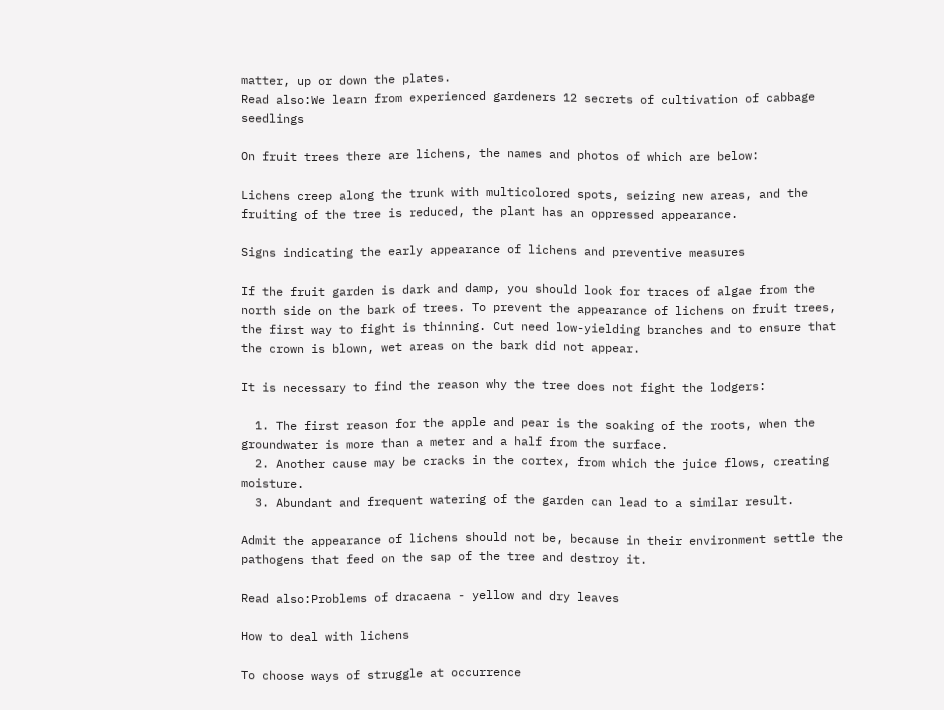matter, up or down the plates.
Read also:We learn from experienced gardeners 12 secrets of cultivation of cabbage seedlings

On fruit trees there are lichens, the names and photos of which are below:

Lichens creep along the trunk with multicolored spots, seizing new areas, and the fruiting of the tree is reduced, the plant has an oppressed appearance.

Signs indicating the early appearance of lichens and preventive measures

If the fruit garden is dark and damp, you should look for traces of algae from the north side on the bark of trees. To prevent the appearance of lichens on fruit trees, the first way to fight is thinning. Cut need low-yielding branches and to ensure that the crown is blown, wet areas on the bark did not appear.

It is necessary to find the reason why the tree does not fight the lodgers:

  1. The first reason for the apple and pear is the soaking of the roots, when the groundwater is more than a meter and a half from the surface.
  2. Another cause may be cracks in the cortex, from which the juice flows, creating moisture.
  3. Abundant and frequent watering of the garden can lead to a similar result.

Admit the appearance of lichens should not be, because in their environment settle the pathogens that feed on the sap of the tree and destroy it.

Read also:Problems of dracaena - yellow and dry leaves

How to deal with lichens

To choose ways of struggle at occurrence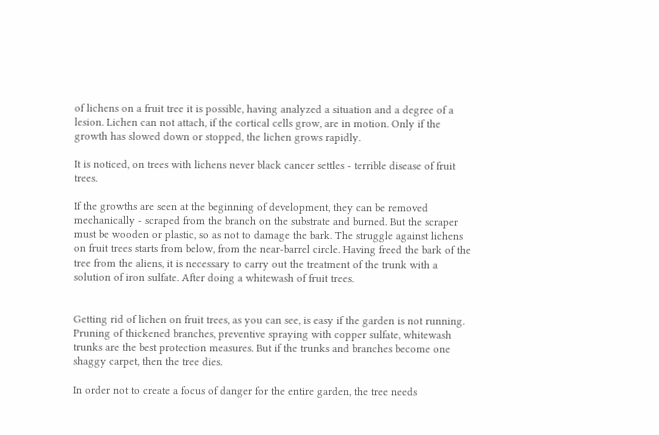of lichens on a fruit tree it is possible, having analyzed a situation and a degree of a lesion. Lichen can not attach, if the cortical cells grow, are in motion. Only if the growth has slowed down or stopped, the lichen grows rapidly.

It is noticed, on trees with lichens never black cancer settles - terrible disease of fruit trees.

If the growths are seen at the beginning of development, they can be removed mechanically - scraped from the branch on the substrate and burned. But the scraper must be wooden or plastic, so as not to damage the bark. The struggle against lichens on fruit trees starts from below, from the near-barrel circle. Having freed the bark of the tree from the aliens, it is necessary to carry out the treatment of the trunk with a solution of iron sulfate. After doing a whitewash of fruit trees.


Getting rid of lichen on fruit trees, as you can see, is easy if the garden is not running. Pruning of thickened branches, preventive spraying with copper sulfate, whitewash trunks are the best protection measures. But if the trunks and branches become one shaggy carpet, then the tree dies.

In order not to create a focus of danger for the entire garden, the tree needs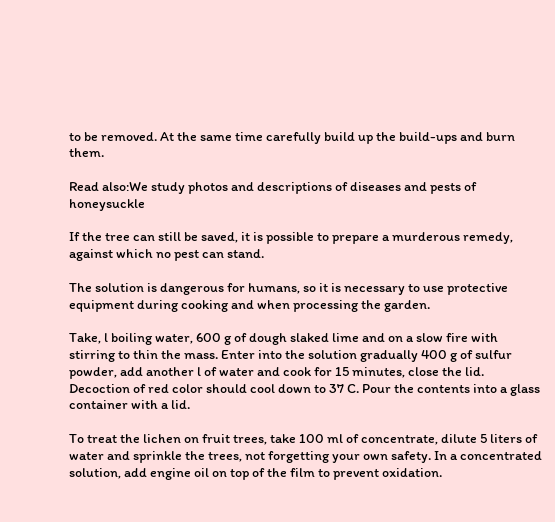to be removed. At the same time carefully build up the build-ups and burn them.

Read also:We study photos and descriptions of diseases and pests of honeysuckle

If the tree can still be saved, it is possible to prepare a murderous remedy, against which no pest can stand.

The solution is dangerous for humans, so it is necessary to use protective equipment during cooking and when processing the garden.

Take, l boiling water, 600 g of dough slaked lime and on a slow fire with stirring to thin the mass. Enter into the solution gradually 400 g of sulfur powder, add another l of water and cook for 15 minutes, close the lid. Decoction of red color should cool down to 37 C. Pour the contents into a glass container with a lid.

To treat the lichen on fruit trees, take 100 ml of concentrate, dilute 5 liters of water and sprinkle the trees, not forgetting your own safety. In a concentrated solution, add engine oil on top of the film to prevent oxidation.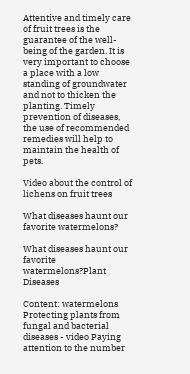Attentive and timely care of fruit trees is the guarantee of the well-being of the garden. It is very important to choose a place with a low standing of groundwater and not to thicken the planting. Timely prevention of diseases, the use of recommended remedies will help to maintain the health of pets.

Video about the control of lichens on fruit trees

What diseases haunt our favorite watermelons?

What diseases haunt our favorite watermelons?Plant Diseases

Content: watermelons Protecting plants from fungal and bacterial diseases - video Paying attention to the number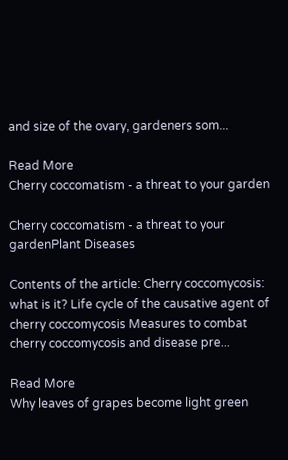and size of the ovary, gardeners som...

Read More
Cherry coccomatism - a threat to your garden

Cherry coccomatism - a threat to your gardenPlant Diseases

Contents of the article: Cherry coccomycosis: what is it? Life cycle of the causative agent of cherry coccomycosis Measures to combat cherry coccomycosis and disease pre...

Read More
Why leaves of grapes become light green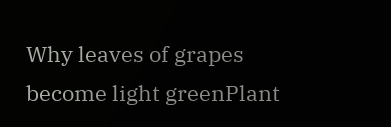Why leaves of grapes become light greenPlant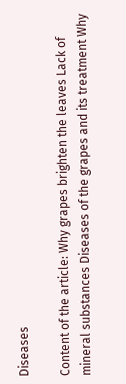Diseases

Content of the article: Why grapes brighten the leaves Lack of mineral substances Diseases of the grapes and its treatment Why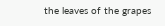the leaves of the grapes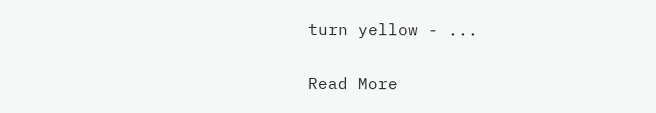turn yellow - ...

Read More